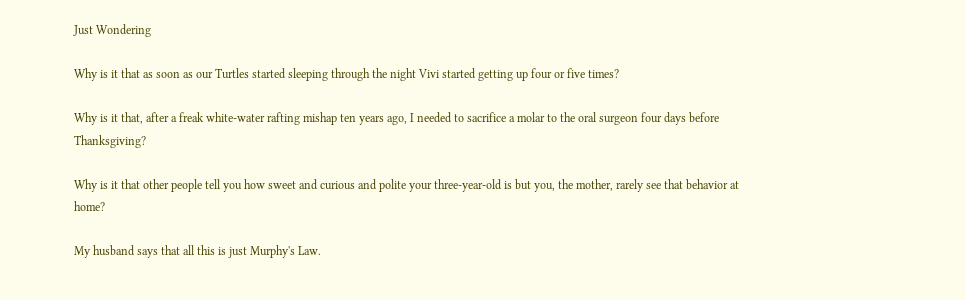Just Wondering

Why is it that as soon as our Turtles started sleeping through the night Vivi started getting up four or five times?

Why is it that, after a freak white-water rafting mishap ten years ago, I needed to sacrifice a molar to the oral surgeon four days before Thanksgiving?

Why is it that other people tell you how sweet and curious and polite your three-year-old is but you, the mother, rarely see that behavior at home?

My husband says that all this is just Murphy's Law.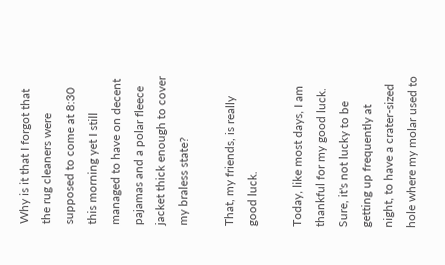Why is it that I forgot that the rug cleaners were supposed to come at 8:30 this morning yet I still managed to have on decent pajamas and a polar fleece jacket thick enough to cover my braless state?

That, my friends, is really good luck.

Today, like most days, I am thankful for my good luck. Sure, it's not lucky to be getting up frequently at night, to have a crater-sized hole where my molar used to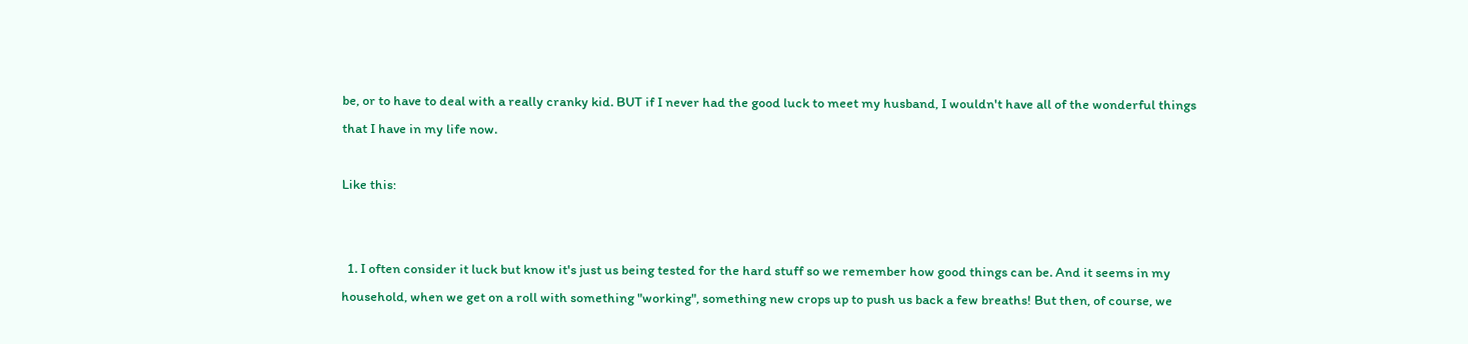be, or to have to deal with a really cranky kid. BUT if I never had the good luck to meet my husband, I wouldn't have all of the wonderful things that I have in my life now.

Like this:


  1. I often consider it luck but know it's just us being tested for the hard stuff so we remember how good things can be. And it seems in my household, when we get on a roll with something "working", something new crops up to push us back a few breaths! But then, of course, we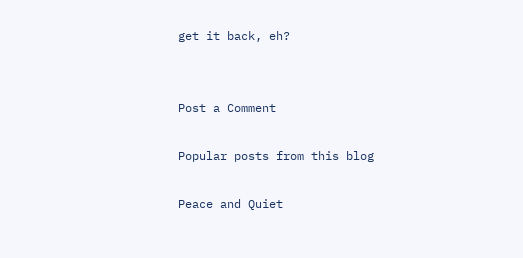get it back, eh?


Post a Comment

Popular posts from this blog

Peace and Quiet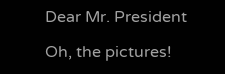Dear Mr. President

Oh, the pictures!